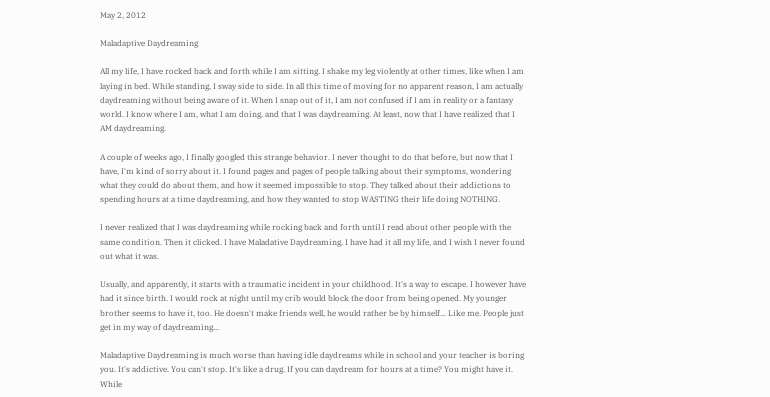May 2, 2012

Maladaptive Daydreaming

All my life, I have rocked back and forth while I am sitting. I shake my leg violently at other times, like when I am laying in bed. While standing, I sway side to side. In all this time of moving for no apparent reason, I am actually daydreaming without being aware of it. When I snap out of it, I am not confused if I am in reality or a fantasy world. I know where I am, what I am doing, and that I was daydreaming. At least, now that I have realized that I AM daydreaming.

A couple of weeks ago, I finally googled this strange behavior. I never thought to do that before, but now that I have, I'm kind of sorry about it. I found pages and pages of people talking about their symptoms, wondering what they could do about them, and how it seemed impossible to stop. They talked about their addictions to spending hours at a time daydreaming, and how they wanted to stop WASTING their life doing NOTHING.

I never realized that I was daydreaming while rocking back and forth until I read about other people with the same condition. Then it clicked. I have Maladative Daydreaming, I have had it all my life, and I wish I never found out what it was.

Usually, and apparently, it starts with a traumatic incident in your childhood. It's a way to escape. I however have had it since birth. I would rock at night until my crib would block the door from being opened. My younger brother seems to have it, too. He doesn't make friends well, he would rather be by himself... Like me. People just get in my way of daydreaming...

Maladaptive Daydreaming is much worse than having idle daydreams while in school and your teacher is boring you. It's addictive. You can't stop. It's like a drug. If you can daydream for hours at a time? You might have it. While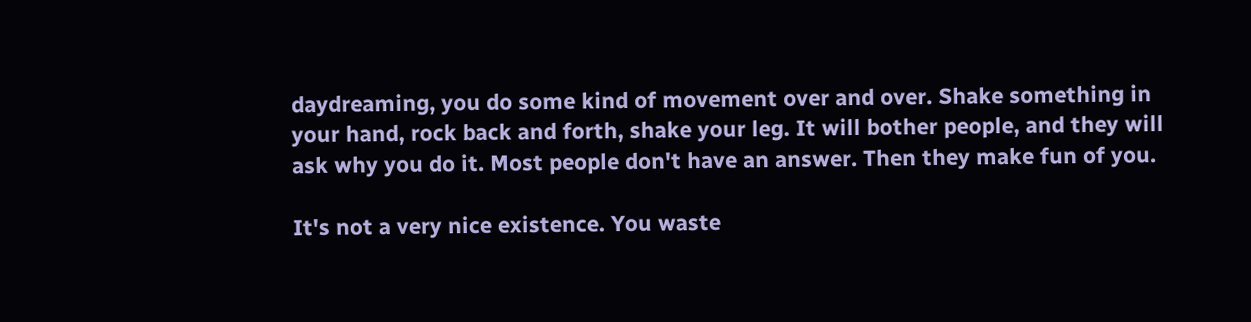daydreaming, you do some kind of movement over and over. Shake something in your hand, rock back and forth, shake your leg. It will bother people, and they will ask why you do it. Most people don't have an answer. Then they make fun of you.

It's not a very nice existence. You waste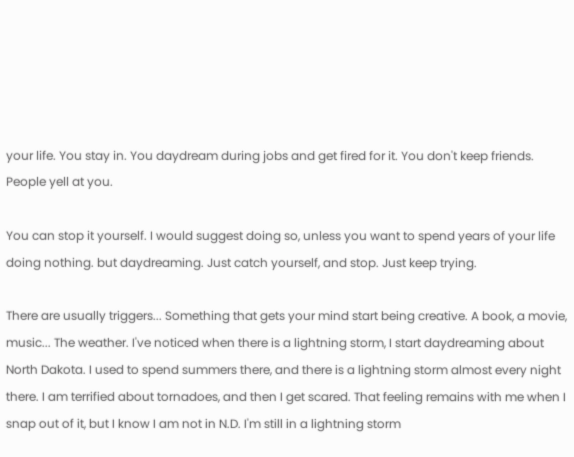your life. You stay in. You daydream during jobs and get fired for it. You don't keep friends. People yell at you.

You can stop it yourself. I would suggest doing so, unless you want to spend years of your life doing nothing. but daydreaming. Just catch yourself, and stop. Just keep trying.

There are usually triggers... Something that gets your mind start being creative. A book, a movie, music... The weather. I've noticed when there is a lightning storm, I start daydreaming about North Dakota. I used to spend summers there, and there is a lightning storm almost every night there. I am terrified about tornadoes, and then I get scared. That feeling remains with me when I snap out of it, but I know I am not in N.D. I'm still in a lightning storm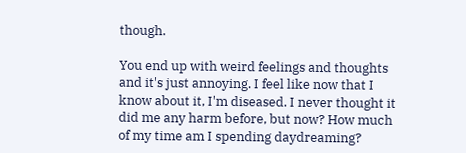though.

You end up with weird feelings and thoughts and it's just annoying. I feel like now that I know about it, I'm diseased. I never thought it did me any harm before, but now? How much of my time am I spending daydreaming?